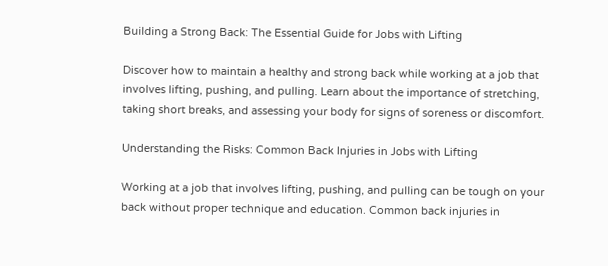Building a Strong Back: The Essential Guide for Jobs with Lifting

Discover how to maintain a healthy and strong back while working at a job that involves lifting, pushing, and pulling. Learn about the importance of stretching, taking short breaks, and assessing your body for signs of soreness or discomfort.

Understanding the Risks: Common Back Injuries in Jobs with Lifting

Working at a job that involves lifting, pushing, and pulling can be tough on your back without proper technique and education. Common back injuries in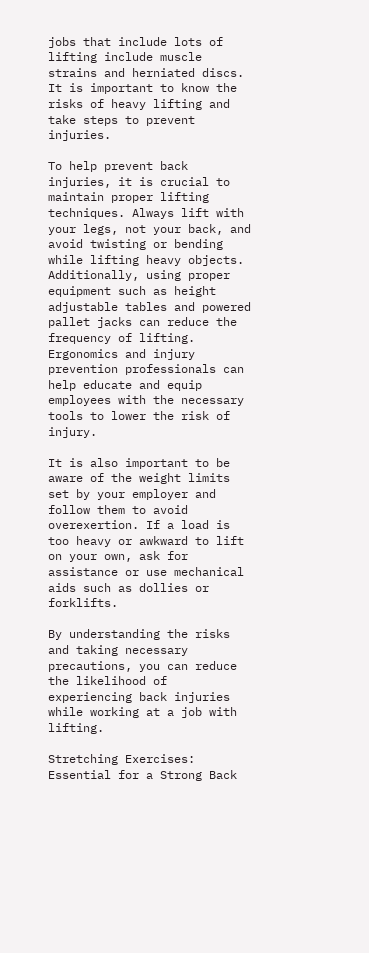jobs that include lots of lifting include muscle strains and herniated discs. It is important to know the risks of heavy lifting and take steps to prevent injuries.

To help prevent back injuries, it is crucial to maintain proper lifting techniques. Always lift with your legs, not your back, and avoid twisting or bending while lifting heavy objects. Additionally, using proper equipment such as height adjustable tables and powered pallet jacks can reduce the frequency of lifting. Ergonomics and injury prevention professionals can help educate and equip employees with the necessary tools to lower the risk of injury.

It is also important to be aware of the weight limits set by your employer and follow them to avoid overexertion. If a load is too heavy or awkward to lift on your own, ask for assistance or use mechanical aids such as dollies or forklifts.

By understanding the risks and taking necessary precautions, you can reduce the likelihood of experiencing back injuries while working at a job with lifting.

Stretching Exercises: Essential for a Strong Back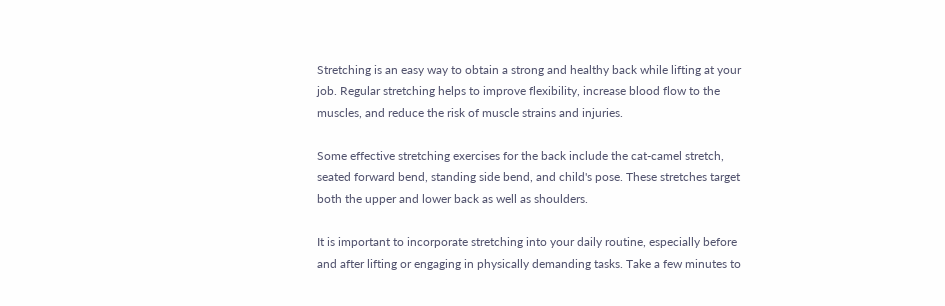Stretching is an easy way to obtain a strong and healthy back while lifting at your job. Regular stretching helps to improve flexibility, increase blood flow to the muscles, and reduce the risk of muscle strains and injuries.

Some effective stretching exercises for the back include the cat-camel stretch, seated forward bend, standing side bend, and child's pose. These stretches target both the upper and lower back as well as shoulders.

It is important to incorporate stretching into your daily routine, especially before and after lifting or engaging in physically demanding tasks. Take a few minutes to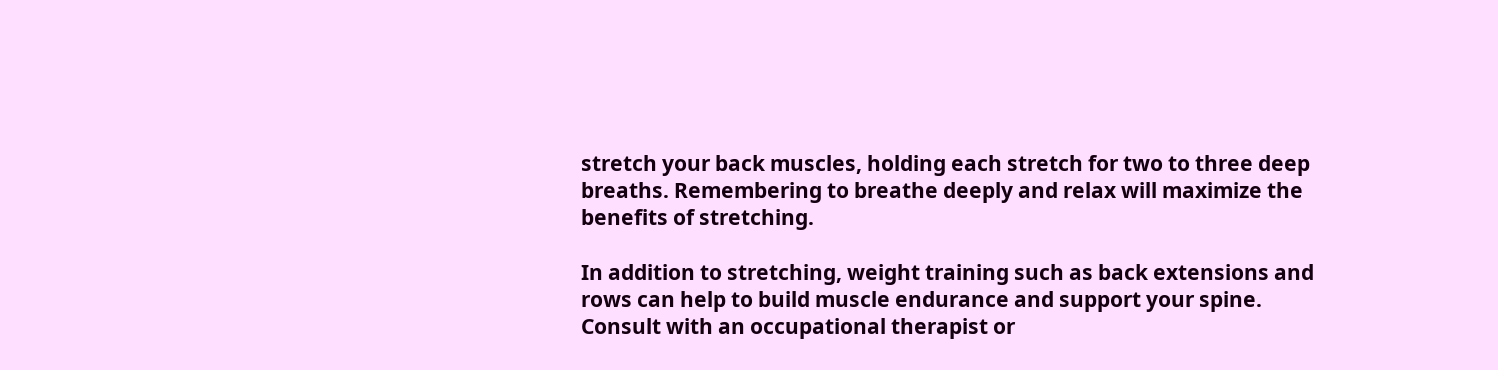stretch your back muscles, holding each stretch for two to three deep breaths. Remembering to breathe deeply and relax will maximize the benefits of stretching.

In addition to stretching, weight training such as back extensions and rows can help to build muscle endurance and support your spine. Consult with an occupational therapist or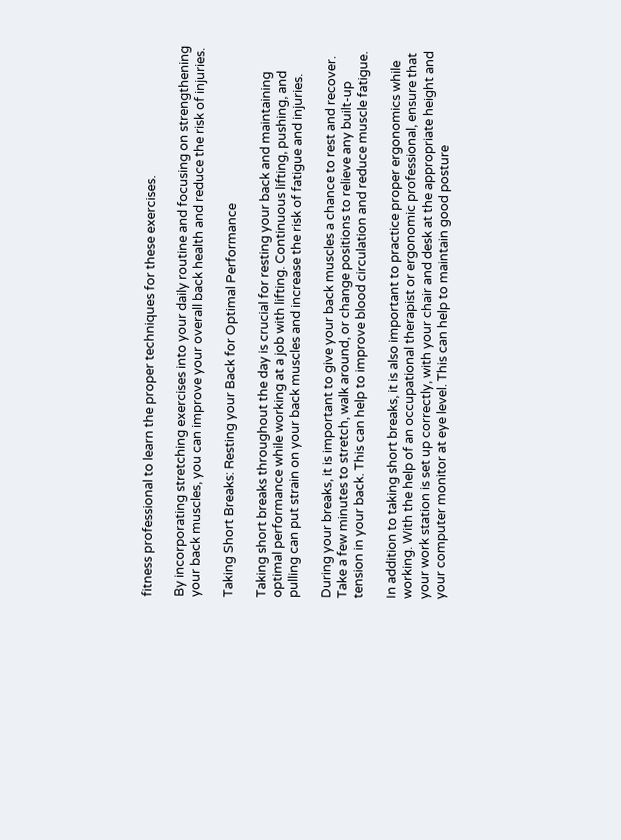fitness professional to learn the proper techniques for these exercises.

By incorporating stretching exercises into your daily routine and focusing on strengthening your back muscles, you can improve your overall back health and reduce the risk of injuries.

Taking Short Breaks: Resting your Back for Optimal Performance

Taking short breaks throughout the day is crucial for resting your back and maintaining optimal performance while working at a job with lifting. Continuous lifting, pushing, and pulling can put strain on your back muscles and increase the risk of fatigue and injuries.

During your breaks, it is important to give your back muscles a chance to rest and recover. Take a few minutes to stretch, walk around, or change positions to relieve any built-up tension in your back. This can help to improve blood circulation and reduce muscle fatigue.

In addition to taking short breaks, it is also important to practice proper ergonomics while working. With the help of an occupational therapist or ergonomic professional, ensure that your work station is set up correctly, with your chair and desk at the appropriate height and your computer monitor at eye level. This can help to maintain good posture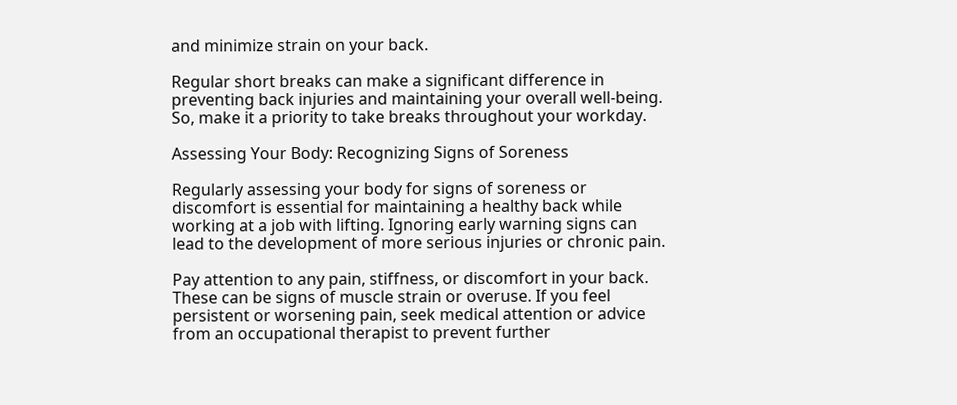and minimize strain on your back.

Regular short breaks can make a significant difference in preventing back injuries and maintaining your overall well-being. So, make it a priority to take breaks throughout your workday.

Assessing Your Body: Recognizing Signs of Soreness

Regularly assessing your body for signs of soreness or discomfort is essential for maintaining a healthy back while working at a job with lifting. Ignoring early warning signs can lead to the development of more serious injuries or chronic pain.

Pay attention to any pain, stiffness, or discomfort in your back. These can be signs of muscle strain or overuse. If you feel persistent or worsening pain, seek medical attention or advice from an occupational therapist to prevent further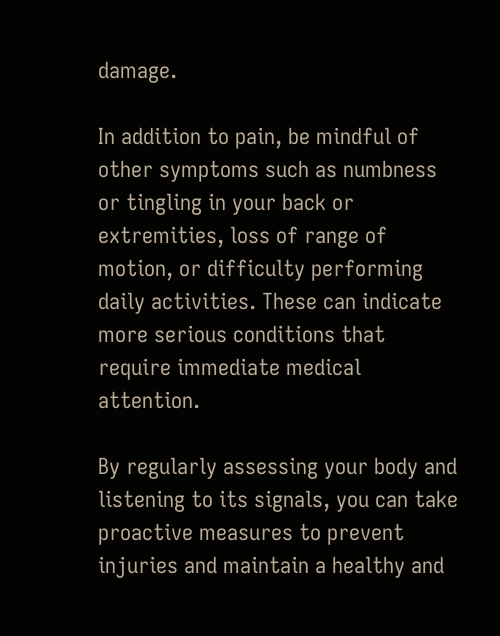damage.

In addition to pain, be mindful of other symptoms such as numbness or tingling in your back or extremities, loss of range of motion, or difficulty performing daily activities. These can indicate more serious conditions that require immediate medical attention.

By regularly assessing your body and listening to its signals, you can take proactive measures to prevent injuries and maintain a healthy and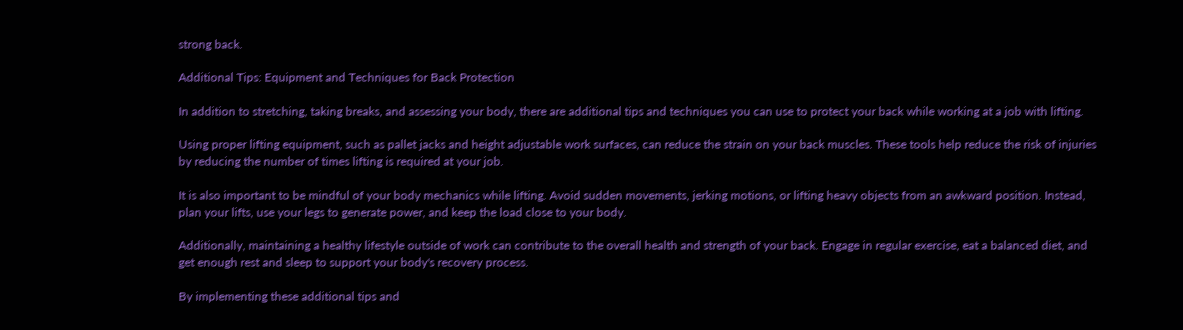strong back.

Additional Tips: Equipment and Techniques for Back Protection

In addition to stretching, taking breaks, and assessing your body, there are additional tips and techniques you can use to protect your back while working at a job with lifting.

Using proper lifting equipment, such as pallet jacks and height adjustable work surfaces, can reduce the strain on your back muscles. These tools help reduce the risk of injuries by reducing the number of times lifting is required at your job.

It is also important to be mindful of your body mechanics while lifting. Avoid sudden movements, jerking motions, or lifting heavy objects from an awkward position. Instead, plan your lifts, use your legs to generate power, and keep the load close to your body.

Additionally, maintaining a healthy lifestyle outside of work can contribute to the overall health and strength of your back. Engage in regular exercise, eat a balanced diet, and get enough rest and sleep to support your body's recovery process.

By implementing these additional tips and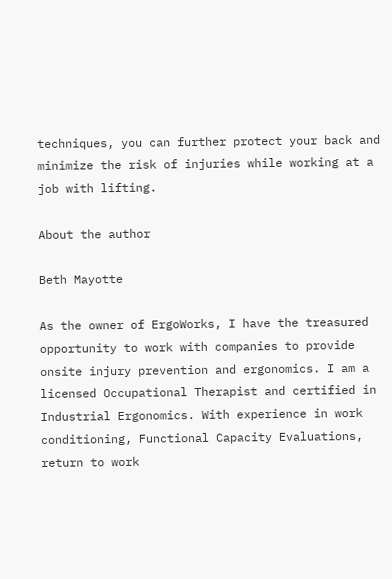techniques, you can further protect your back and minimize the risk of injuries while working at a job with lifting.

About the author

Beth Mayotte

As the owner of ErgoWorks, I have the treasured opportunity to work with companies to provide onsite injury prevention and ergonomics. I am a licensed Occupational Therapist and certified in Industrial Ergonomics. With experience in work conditioning, Functional Capacity Evaluations, return to work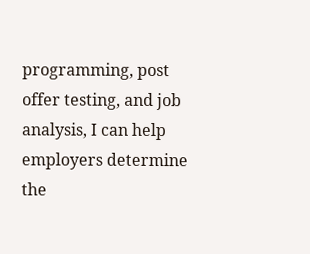programming, post offer testing, and job analysis, I can help employers determine the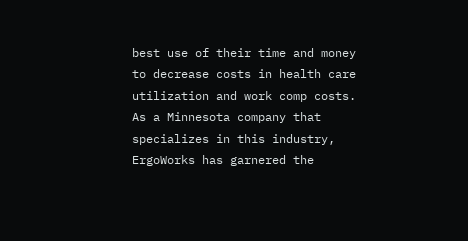best use of their time and money to decrease costs in health care utilization and work comp costs. As a Minnesota company that specializes in this industry, ErgoWorks has garnered the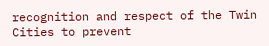recognition and respect of the Twin Cities to prevent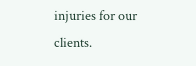injuries for our clients.